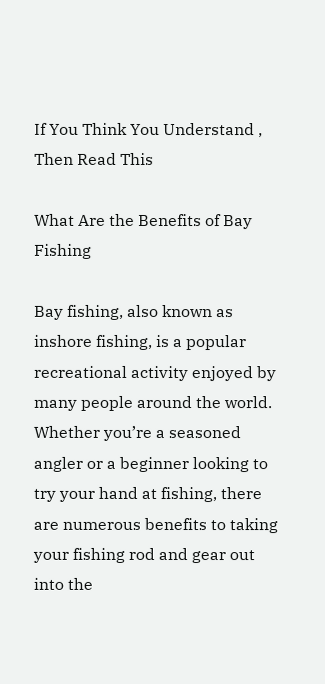If You Think You Understand , Then Read This

What Are the Benefits of Bay Fishing

Bay fishing, also known as inshore fishing, is a popular recreational activity enjoyed by many people around the world. Whether you’re a seasoned angler or a beginner looking to try your hand at fishing, there are numerous benefits to taking your fishing rod and gear out into the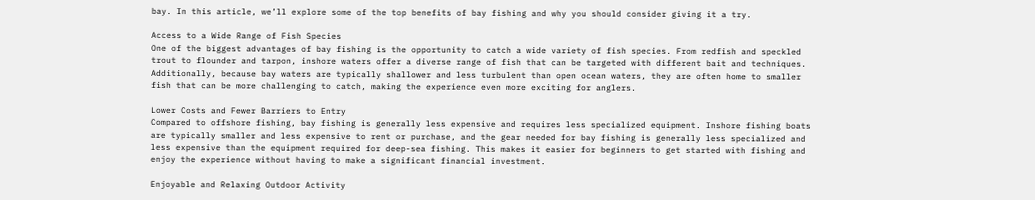bay. In this article, we’ll explore some of the top benefits of bay fishing and why you should consider giving it a try.

Access to a Wide Range of Fish Species
One of the biggest advantages of bay fishing is the opportunity to catch a wide variety of fish species. From redfish and speckled trout to flounder and tarpon, inshore waters offer a diverse range of fish that can be targeted with different bait and techniques. Additionally, because bay waters are typically shallower and less turbulent than open ocean waters, they are often home to smaller fish that can be more challenging to catch, making the experience even more exciting for anglers.

Lower Costs and Fewer Barriers to Entry
Compared to offshore fishing, bay fishing is generally less expensive and requires less specialized equipment. Inshore fishing boats are typically smaller and less expensive to rent or purchase, and the gear needed for bay fishing is generally less specialized and less expensive than the equipment required for deep-sea fishing. This makes it easier for beginners to get started with fishing and enjoy the experience without having to make a significant financial investment.

Enjoyable and Relaxing Outdoor Activity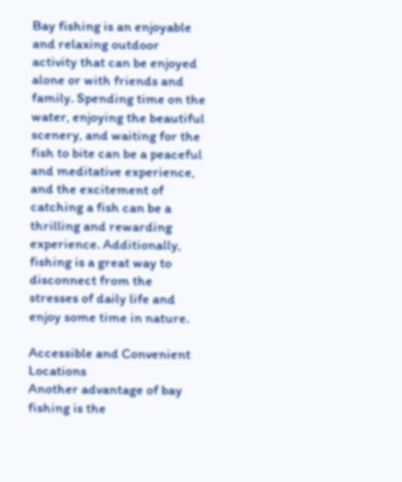Bay fishing is an enjoyable and relaxing outdoor activity that can be enjoyed alone or with friends and family. Spending time on the water, enjoying the beautiful scenery, and waiting for the fish to bite can be a peaceful and meditative experience, and the excitement of catching a fish can be a thrilling and rewarding experience. Additionally, fishing is a great way to disconnect from the stresses of daily life and enjoy some time in nature.

Accessible and Convenient Locations
Another advantage of bay fishing is the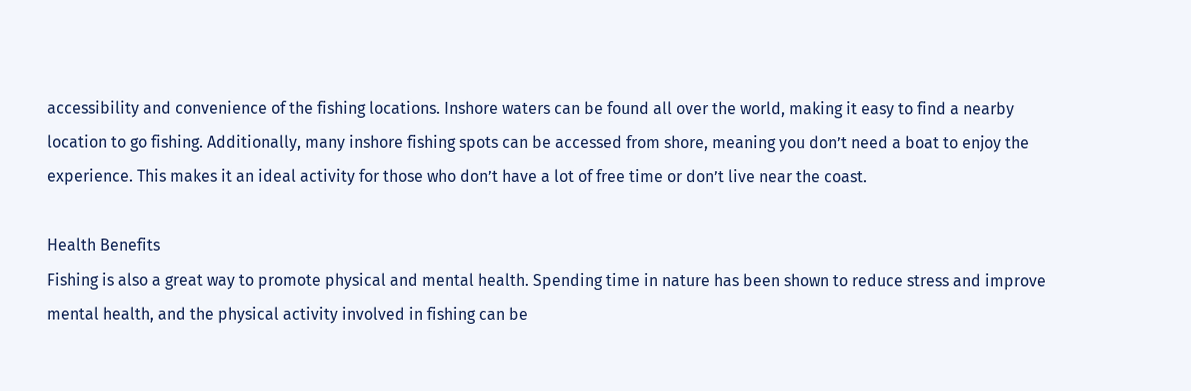accessibility and convenience of the fishing locations. Inshore waters can be found all over the world, making it easy to find a nearby location to go fishing. Additionally, many inshore fishing spots can be accessed from shore, meaning you don’t need a boat to enjoy the experience. This makes it an ideal activity for those who don’t have a lot of free time or don’t live near the coast.

Health Benefits
Fishing is also a great way to promote physical and mental health. Spending time in nature has been shown to reduce stress and improve mental health, and the physical activity involved in fishing can be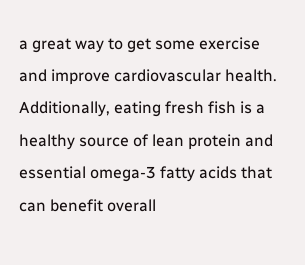a great way to get some exercise and improve cardiovascular health. Additionally, eating fresh fish is a healthy source of lean protein and essential omega-3 fatty acids that can benefit overall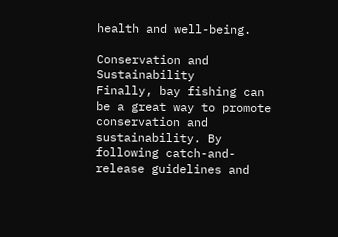health and well-being.

Conservation and Sustainability
Finally, bay fishing can be a great way to promote conservation and sustainability. By following catch-and-release guidelines and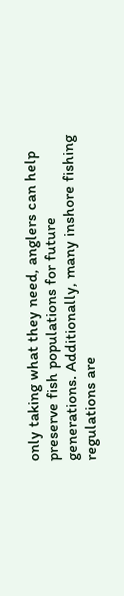only taking what they need, anglers can help preserve fish populations for future generations. Additionally, many inshore fishing regulations are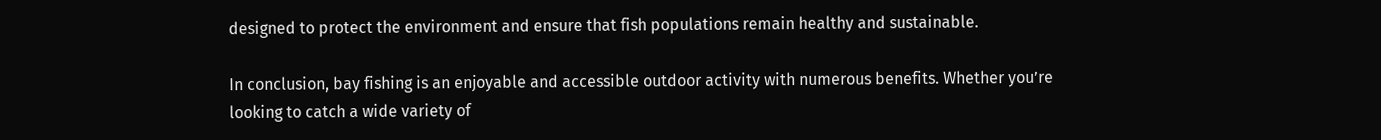designed to protect the environment and ensure that fish populations remain healthy and sustainable.

In conclusion, bay fishing is an enjoyable and accessible outdoor activity with numerous benefits. Whether you’re looking to catch a wide variety of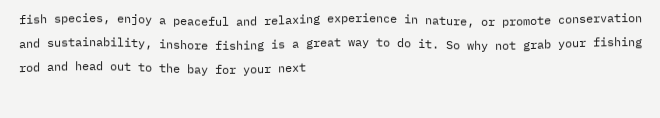fish species, enjoy a peaceful and relaxing experience in nature, or promote conservation and sustainability, inshore fishing is a great way to do it. So why not grab your fishing rod and head out to the bay for your next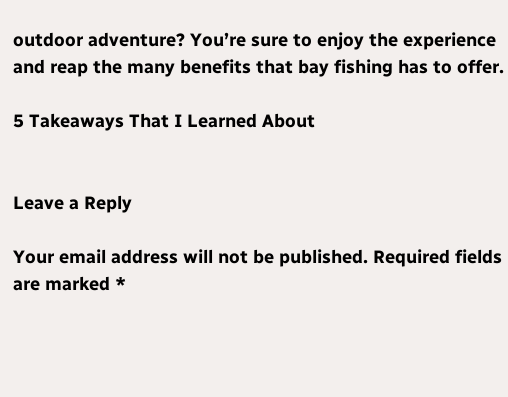outdoor adventure? You’re sure to enjoy the experience and reap the many benefits that bay fishing has to offer.

5 Takeaways That I Learned About


Leave a Reply

Your email address will not be published. Required fields are marked *